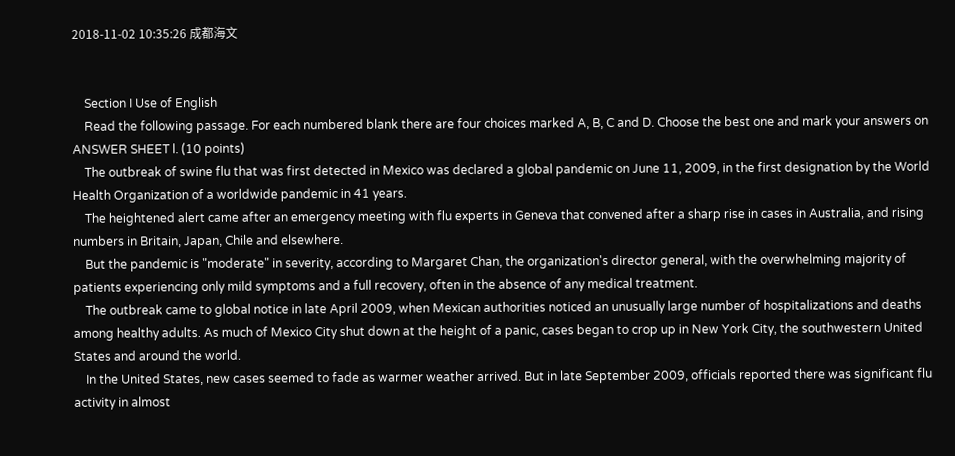2018-11-02 10:35:26 成都海文


    Section I Use of English
    Read the following passage. For each numbered blank there are four choices marked A, B, C and D. Choose the best one and mark your answers on ANSWER SHEET l. (10 points)
    The outbreak of swine flu that was first detected in Mexico was declared a global pandemic on June 11, 2009, in the first designation by the World Health Organization of a worldwide pandemic in 41 years.
    The heightened alert came after an emergency meeting with flu experts in Geneva that convened after a sharp rise in cases in Australia, and rising numbers in Britain, Japan, Chile and elsewhere.
    But the pandemic is "moderate" in severity, according to Margaret Chan, the organization's director general, with the overwhelming majority of patients experiencing only mild symptoms and a full recovery, often in the absence of any medical treatment.
    The outbreak came to global notice in late April 2009, when Mexican authorities noticed an unusually large number of hospitalizations and deaths among healthy adults. As much of Mexico City shut down at the height of a panic, cases began to crop up in New York City, the southwestern United States and around the world.
    In the United States, new cases seemed to fade as warmer weather arrived. But in late September 2009, officials reported there was significant flu activity in almost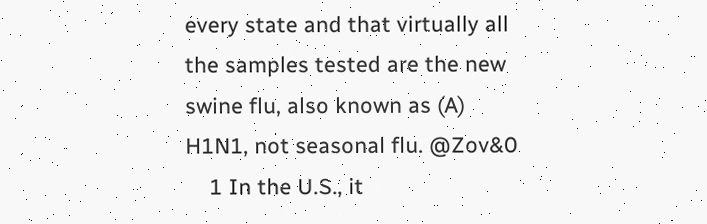every state and that virtually all the samples tested are the new swine flu, also known as (A) H1N1, not seasonal flu. @Zov&0
    1 In the U.S., it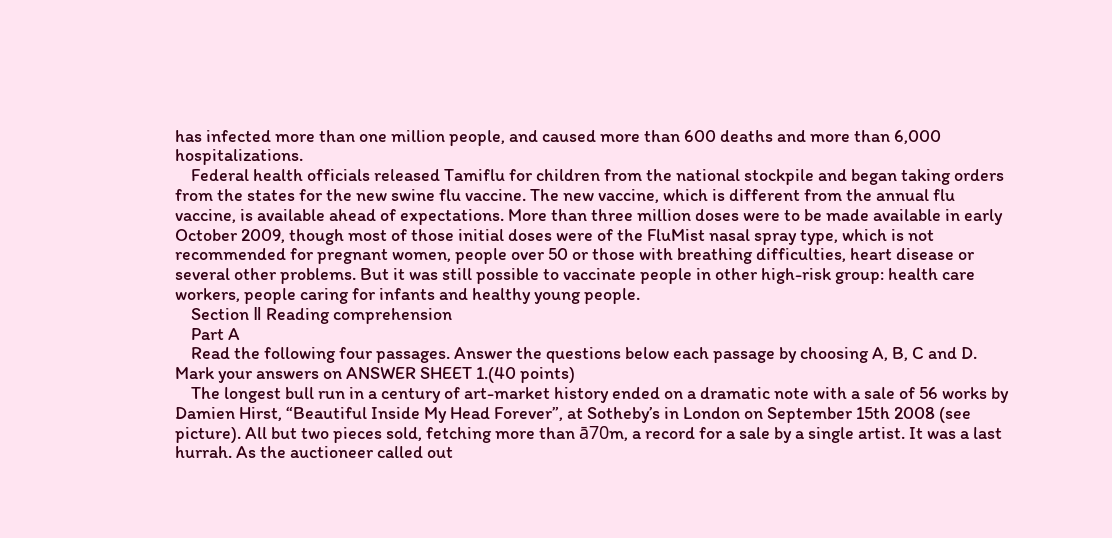has infected more than one million people, and caused more than 600 deaths and more than 6,000 hospitalizations.
    Federal health officials released Tamiflu for children from the national stockpile and began taking orders from the states for the new swine flu vaccine. The new vaccine, which is different from the annual flu vaccine, is available ahead of expectations. More than three million doses were to be made available in early October 2009, though most of those initial doses were of the FluMist nasal spray type, which is not recommended for pregnant women, people over 50 or those with breathing difficulties, heart disease or several other problems. But it was still possible to vaccinate people in other high-risk group: health care workers, people caring for infants and healthy young people.
    Section Ⅱ Reading comprehension
    Part A
    Read the following four passages. Answer the questions below each passage by choosing A, B, C and D. Mark your answers on ANSWER SHEET 1.(40 points)
    The longest bull run in a century of art-market history ended on a dramatic note with a sale of 56 works by Damien Hirst, “Beautiful Inside My Head Forever”, at Sotheby’s in London on September 15th 2008 (see picture). All but two pieces sold, fetching more than ā70m, a record for a sale by a single artist. It was a last hurrah. As the auctioneer called out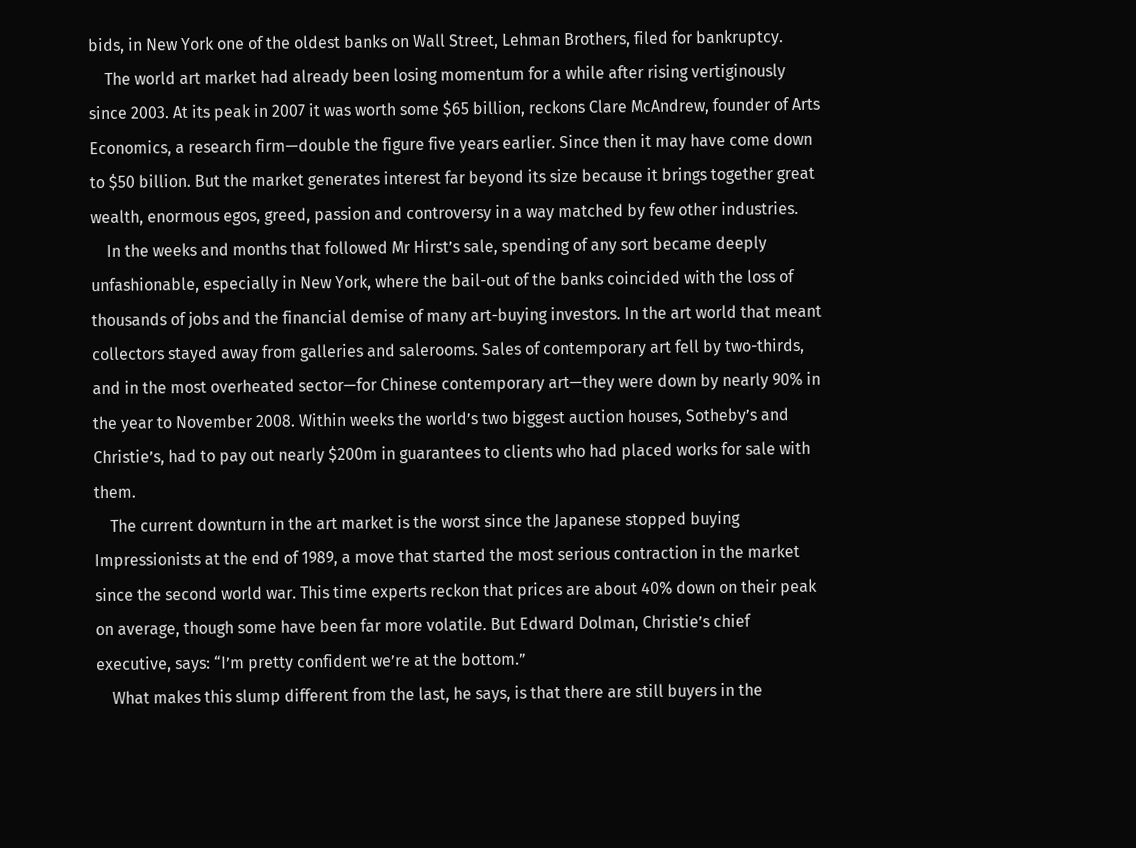bids, in New York one of the oldest banks on Wall Street, Lehman Brothers, filed for bankruptcy.
    The world art market had already been losing momentum for a while after rising vertiginously since 2003. At its peak in 2007 it was worth some $65 billion, reckons Clare McAndrew, founder of Arts Economics, a research firm—double the figure five years earlier. Since then it may have come down to $50 billion. But the market generates interest far beyond its size because it brings together great wealth, enormous egos, greed, passion and controversy in a way matched by few other industries.
    In the weeks and months that followed Mr Hirst’s sale, spending of any sort became deeply unfashionable, especially in New York, where the bail-out of the banks coincided with the loss of thousands of jobs and the financial demise of many art-buying investors. In the art world that meant collectors stayed away from galleries and salerooms. Sales of contemporary art fell by two-thirds, and in the most overheated sector—for Chinese contemporary art—they were down by nearly 90% in the year to November 2008. Within weeks the world’s two biggest auction houses, Sotheby’s and Christie’s, had to pay out nearly $200m in guarantees to clients who had placed works for sale with them.
    The current downturn in the art market is the worst since the Japanese stopped buying Impressionists at the end of 1989, a move that started the most serious contraction in the market since the second world war. This time experts reckon that prices are about 40% down on their peak on average, though some have been far more volatile. But Edward Dolman, Christie’s chief executive, says: “I’m pretty confident we’re at the bottom.”
    What makes this slump different from the last, he says, is that there are still buyers in the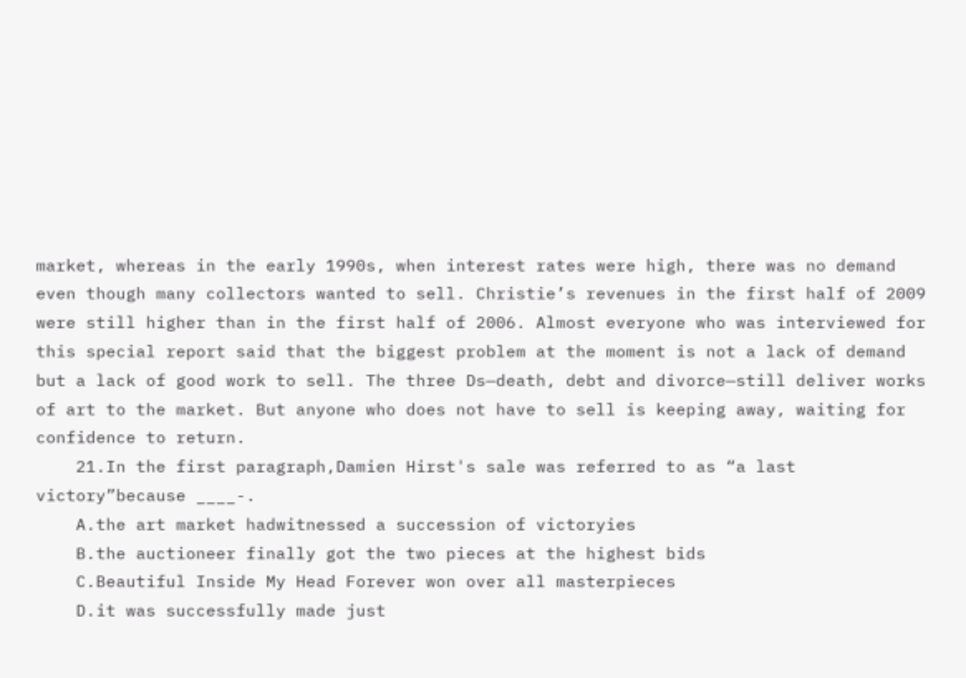market, whereas in the early 1990s, when interest rates were high, there was no demand even though many collectors wanted to sell. Christie’s revenues in the first half of 2009 were still higher than in the first half of 2006. Almost everyone who was interviewed for this special report said that the biggest problem at the moment is not a lack of demand but a lack of good work to sell. The three Ds—death, debt and divorce—still deliver works of art to the market. But anyone who does not have to sell is keeping away, waiting for confidence to return.
    21.In the first paragraph,Damien Hirst's sale was referred to as “a last victory”because ____-.
    A.the art market hadwitnessed a succession of victoryies
    B.the auctioneer finally got the two pieces at the highest bids
    C.Beautiful Inside My Head Forever won over all masterpieces
    D.it was successfully made just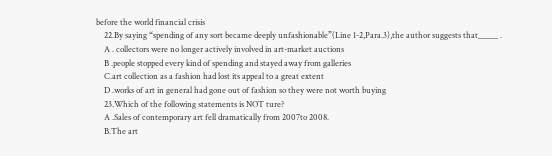before the world financial crisis
    22.By saying “spending of any sort became deeply unfashionable”(Line 1-2,Para.3),the author suggests that_____ .
    A . collectors were no longer actively involved in art-market auctions
    B .people stopped every kind of spending and stayed away from galleries
    C.art collection as a fashion had lost its appeal to a great extent
    D .works of art in general had gone out of fashion so they were not worth buying
    23.Which of the following statements is NOT ture?
    A .Sales of contemporary art fell dramatically from 2007to 2008.
    B.The art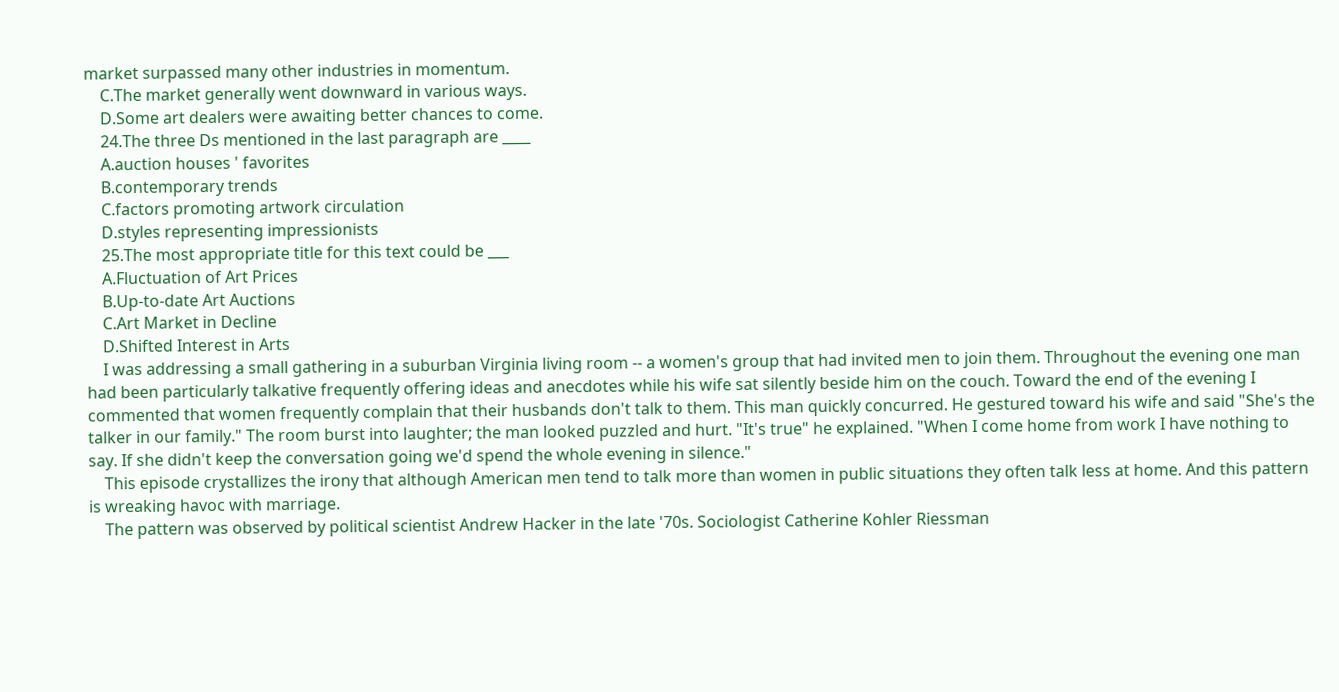market surpassed many other industries in momentum.
    C.The market generally went downward in various ways.
    D.Some art dealers were awaiting better chances to come.
    24.The three Ds mentioned in the last paragraph are ____
    A.auction houses ' favorites
    B.contemporary trends
    C.factors promoting artwork circulation
    D.styles representing impressionists
    25.The most appropriate title for this text could be ___
    A.Fluctuation of Art Prices
    B.Up-to-date Art Auctions
    C.Art Market in Decline
    D.Shifted Interest in Arts
    I was addressing a small gathering in a suburban Virginia living room -- a women's group that had invited men to join them. Throughout the evening one man had been particularly talkative frequently offering ideas and anecdotes while his wife sat silently beside him on the couch. Toward the end of the evening I commented that women frequently complain that their husbands don't talk to them. This man quickly concurred. He gestured toward his wife and said "She's the talker in our family." The room burst into laughter; the man looked puzzled and hurt. "It's true" he explained. "When I come home from work I have nothing to say. If she didn't keep the conversation going we'd spend the whole evening in silence."
    This episode crystallizes the irony that although American men tend to talk more than women in public situations they often talk less at home. And this pattern is wreaking havoc with marriage.
    The pattern was observed by political scientist Andrew Hacker in the late '70s. Sociologist Catherine Kohler Riessman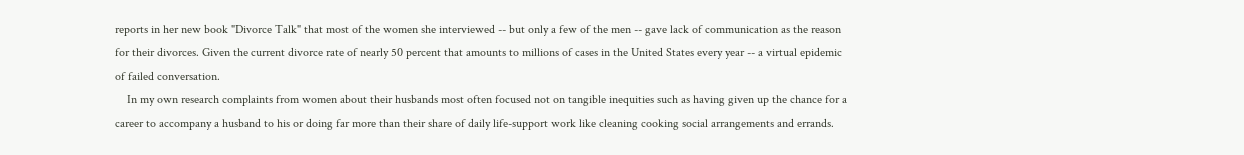reports in her new book "Divorce Talk" that most of the women she interviewed -- but only a few of the men -- gave lack of communication as the reason for their divorces. Given the current divorce rate of nearly 50 percent that amounts to millions of cases in the United States every year -- a virtual epidemic of failed conversation.
    In my own research complaints from women about their husbands most often focused not on tangible inequities such as having given up the chance for a career to accompany a husband to his or doing far more than their share of daily life-support work like cleaning cooking social arrangements and errands.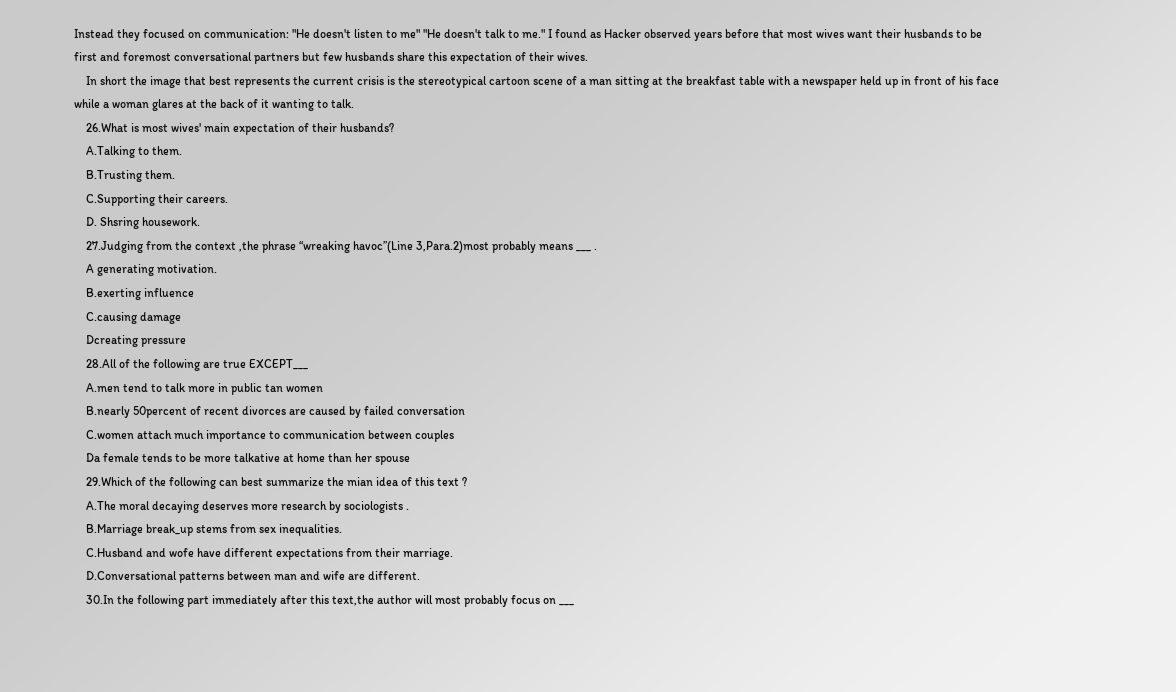Instead they focused on communication: "He doesn't listen to me" "He doesn't talk to me." I found as Hacker observed years before that most wives want their husbands to be first and foremost conversational partners but few husbands share this expectation of their wives.
    In short the image that best represents the current crisis is the stereotypical cartoon scene of a man sitting at the breakfast table with a newspaper held up in front of his face while a woman glares at the back of it wanting to talk.
    26.What is most wives' main expectation of their husbands?
    A.Talking to them.
    B.Trusting them.
    C.Supporting their careers.
    D. Shsring housework.
    27.Judging from the context ,the phrase “wreaking havoc”(Line 3,Para.2)most probably means ___ .
    A generating motivation.
    B.exerting influence
    C.causing damage
    Dcreating pressure
    28.All of the following are true EXCEPT___
    A.men tend to talk more in public tan women
    B.nearly 50percent of recent divorces are caused by failed conversation
    C.women attach much importance to communication between couples
    Da female tends to be more talkative at home than her spouse
    29.Which of the following can best summarize the mian idea of this text ?
    A.The moral decaying deserves more research by sociologists .
    B.Marriage break_up stems from sex inequalities.
    C.Husband and wofe have different expectations from their marriage.
    D.Conversational patterns between man and wife are different.
    30.In the following part immediately after this text,the author will most probably focus on ___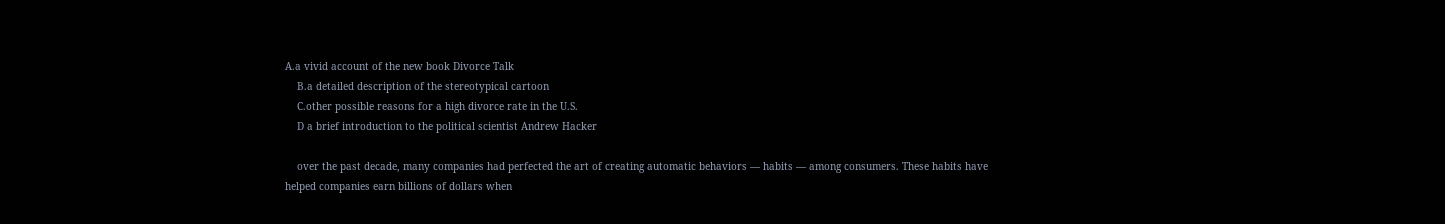A.a vivid account of the new book Divorce Talk
    B.a detailed description of the stereotypical cartoon
    C.other possible reasons for a high divorce rate in the U.S.
    D a brief introduction to the political scientist Andrew Hacker

    over the past decade, many companies had perfected the art of creating automatic behaviors — habits — among consumers. These habits have helped companies earn billions of dollars when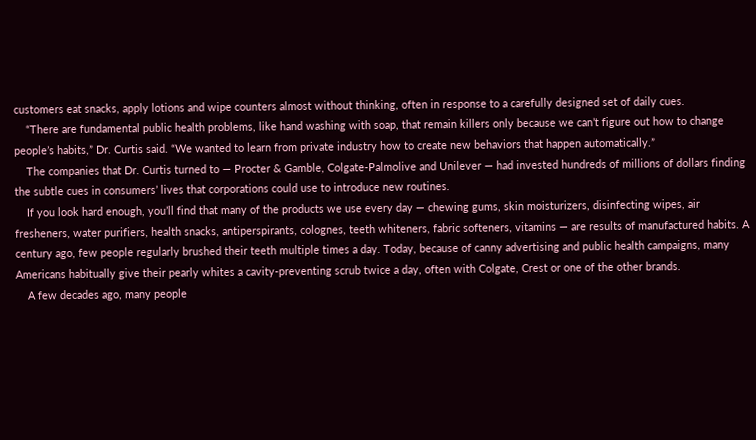customers eat snacks, apply lotions and wipe counters almost without thinking, often in response to a carefully designed set of daily cues.
    “There are fundamental public health problems, like hand washing with soap, that remain killers only because we can’t figure out how to change people’s habits,” Dr. Curtis said. “We wanted to learn from private industry how to create new behaviors that happen automatically.”
    The companies that Dr. Curtis turned to — Procter & Gamble, Colgate-Palmolive and Unilever — had invested hundreds of millions of dollars finding the subtle cues in consumers’ lives that corporations could use to introduce new routines.
    If you look hard enough, you’ll find that many of the products we use every day — chewing gums, skin moisturizers, disinfecting wipes, air fresheners, water purifiers, health snacks, antiperspirants, colognes, teeth whiteners, fabric softeners, vitamins — are results of manufactured habits. A century ago, few people regularly brushed their teeth multiple times a day. Today, because of canny advertising and public health campaigns, many Americans habitually give their pearly whites a cavity-preventing scrub twice a day, often with Colgate, Crest or one of the other brands.
    A few decades ago, many people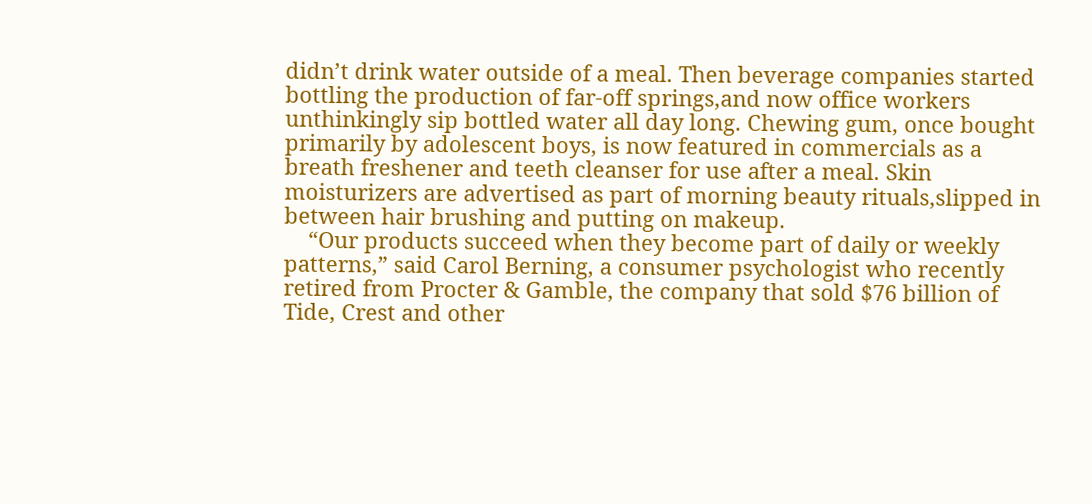didn’t drink water outside of a meal. Then beverage companies started bottling the production of far-off springs,and now office workers unthinkingly sip bottled water all day long. Chewing gum, once bought primarily by adolescent boys, is now featured in commercials as a breath freshener and teeth cleanser for use after a meal. Skin moisturizers are advertised as part of morning beauty rituals,slipped in between hair brushing and putting on makeup.
    “Our products succeed when they become part of daily or weekly patterns,” said Carol Berning, a consumer psychologist who recently retired from Procter & Gamble, the company that sold $76 billion of Tide, Crest and other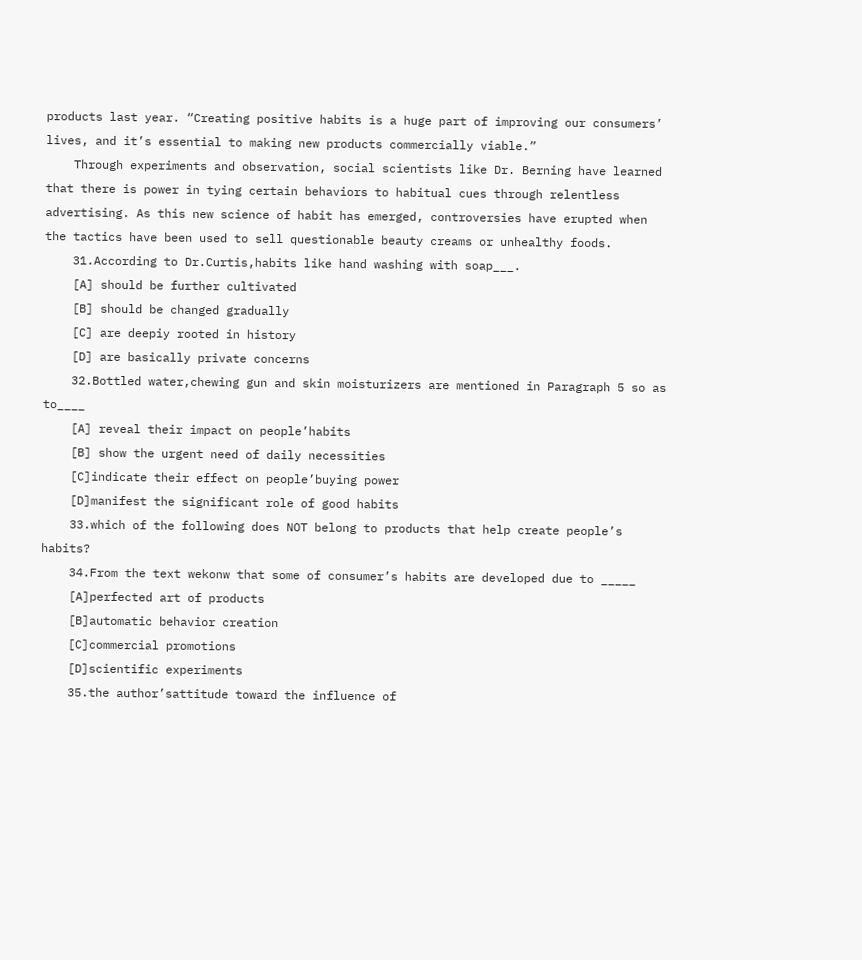products last year. “Creating positive habits is a huge part of improving our consumers’ lives, and it’s essential to making new products commercially viable.”
    Through experiments and observation, social scientists like Dr. Berning have learned that there is power in tying certain behaviors to habitual cues through relentless advertising. As this new science of habit has emerged, controversies have erupted when the tactics have been used to sell questionable beauty creams or unhealthy foods.
    31.According to Dr.Curtis,habits like hand washing with soap___.
    [A] should be further cultivated
    [B] should be changed gradually
    [C] are deepiy rooted in history
    [D] are basically private concerns
    32.Bottled water,chewing gun and skin moisturizers are mentioned in Paragraph 5 so as to____
    [A] reveal their impact on people’habits
    [B] show the urgent need of daily necessities
    [C]indicate their effect on people’buying power
    [D]manifest the significant role of good habits
    33.which of the following does NOT belong to products that help create people’s habits?
    34.From the text wekonw that some of consumer’s habits are developed due to _____
    [A]perfected art of products
    [B]automatic behavior creation
    [C]commercial promotions
    [D]scientific experiments
    35.the author’sattitude toward the influence of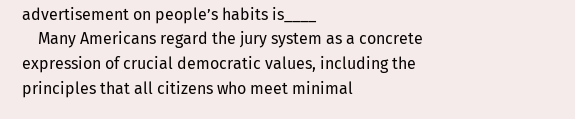advertisement on people’s habits is____
    Many Americans regard the jury system as a concrete expression of crucial democratic values, including the principles that all citizens who meet minimal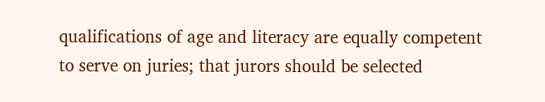qualifications of age and literacy are equally competent to serve on juries; that jurors should be selected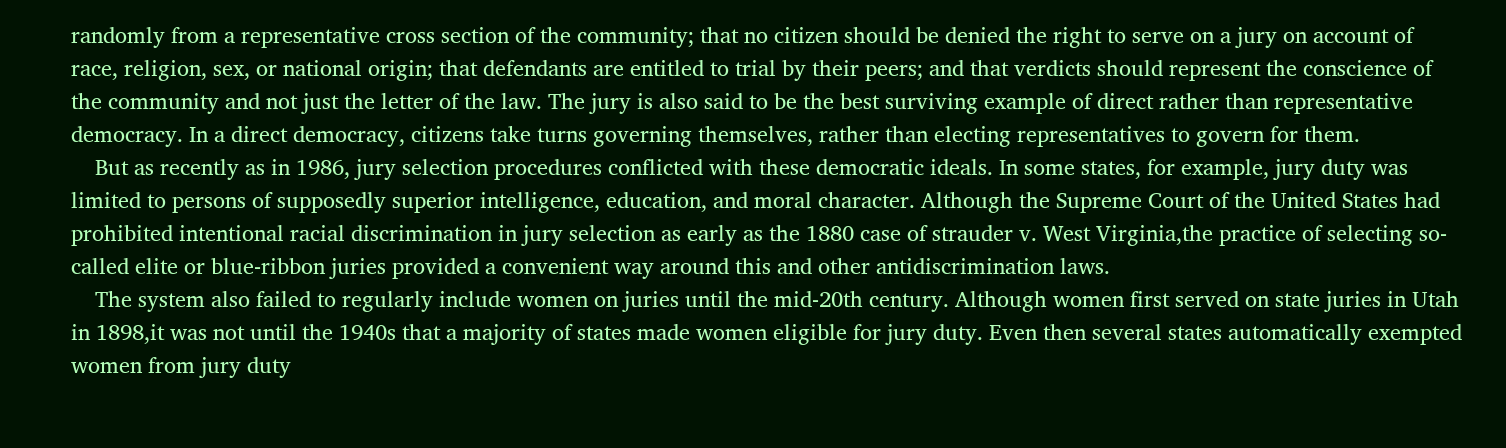randomly from a representative cross section of the community; that no citizen should be denied the right to serve on a jury on account of race, religion, sex, or national origin; that defendants are entitled to trial by their peers; and that verdicts should represent the conscience of the community and not just the letter of the law. The jury is also said to be the best surviving example of direct rather than representative democracy. In a direct democracy, citizens take turns governing themselves, rather than electing representatives to govern for them.
    But as recently as in 1986, jury selection procedures conflicted with these democratic ideals. In some states, for example, jury duty was limited to persons of supposedly superior intelligence, education, and moral character. Although the Supreme Court of the United States had prohibited intentional racial discrimination in jury selection as early as the 1880 case of strauder v. West Virginia,the practice of selecting so-called elite or blue-ribbon juries provided a convenient way around this and other antidiscrimination laws.
    The system also failed to regularly include women on juries until the mid-20th century. Although women first served on state juries in Utah in 1898,it was not until the 1940s that a majority of states made women eligible for jury duty. Even then several states automatically exempted women from jury duty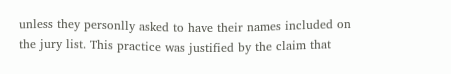unless they personlly asked to have their names included on the jury list. This practice was justified by the claim that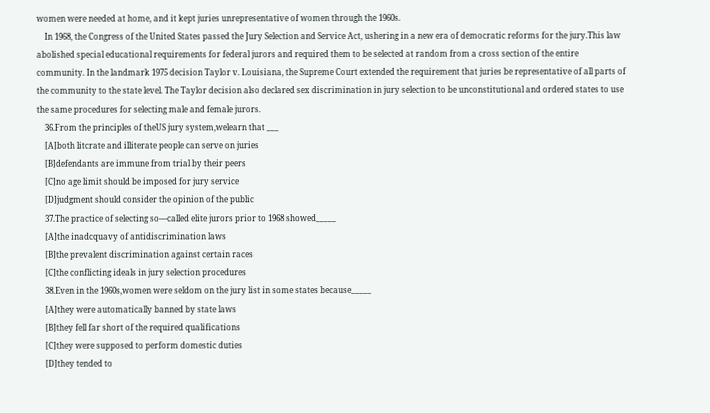women were needed at home, and it kept juries unrepresentative of women through the 1960s.
    In 1968, the Congress of the United States passed the Jury Selection and Service Act, ushering in a new era of democratic reforms for the jury.This law abolished special educational requirements for federal jurors and required them to be selected at random from a cross section of the entire community. In the landmark 1975 decision Taylor v. Louisiana, the Supreme Court extended the requirement that juries be representative of all parts of the community to the state level. The Taylor decision also declared sex discrimination in jury selection to be unconstitutional and ordered states to use the same procedures for selecting male and female jurors.
    36.From the principles of theUS jury system,welearn that ___
    [A]both litcrate and illiterate people can serve on juries
    [B]defendants are immune from trial by their peers
    [C]no age limit should be imposed for jury service
    [D]judgment should consider the opinion of the public
    37.The practice of selecting so—called elite jurors prior to 1968 showed_____
    [A]the inadcquavy of antidiscrimination laws
    [B]the prevalent discrimination against certain races
    [C]the conflicting ideals in jury selection procedures
    38.Even in the 1960s,women were seldom on the jury list in some states because_____
    [A]they were automatically banned by state laws
    [B]they fell far short of the required qualifications
    [C]they were supposed to perform domestic duties
    [D]they tended to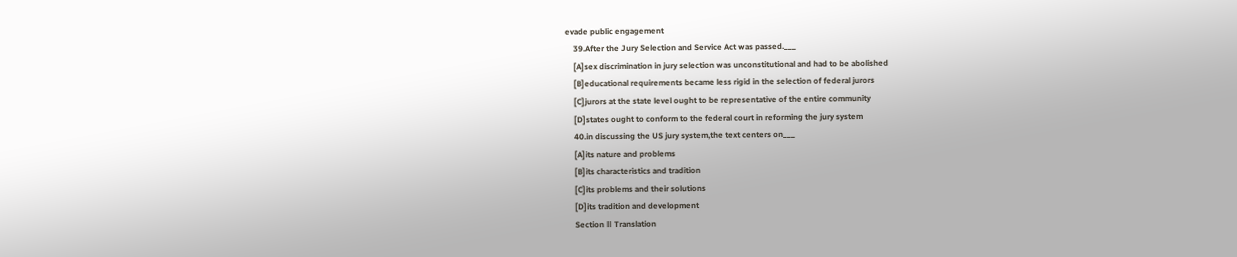evade public engagement
    39.After the Jury Selection and Service Act was passed.___
    [A]sex discrimination in jury selection was unconstitutional and had to be abolished
    [B]educational requirements became less rigid in the selection of federal jurors
    [C]jurors at the state level ought to be representative of the entire community
    [D]states ought to conform to the federal court in reforming the jury system
    40.in discussing the US jury system,the text centers on___
    [A]its nature and problems
    [B]its characteristics and tradition
    [C]its problems and their solutions
    [D]its tradition and development
    Section Ⅲ Translation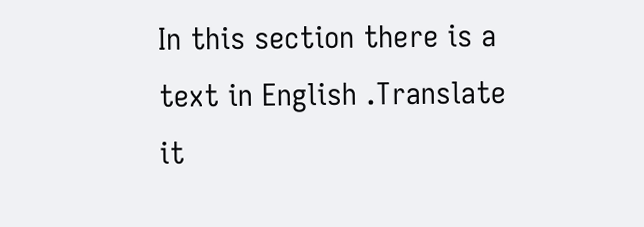In this section there is a text in English .Translate it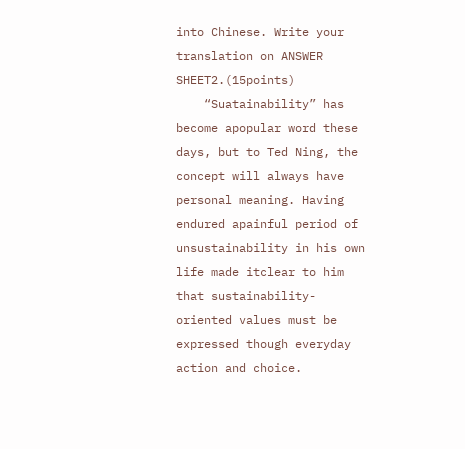into Chinese. Write your translation on ANSWER SHEET2.(15points)
    “Suatainability” has become apopular word these days, but to Ted Ning, the concept will always have personal meaning. Having endured apainful period of unsustainability in his own life made itclear to him that sustainability-oriented values must be expressed though everyday action and choice.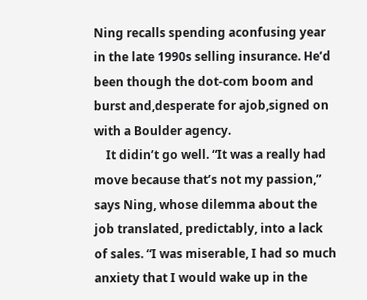Ning recalls spending aconfusing year in the late 1990s selling insurance. He’d been though the dot-com boom and burst and,desperate for ajob,signed on with a Boulder agency.
    It didin’t go well. “It was a really had move because that’s not my passion,” says Ning, whose dilemma about the job translated, predictably, into a lack of sales. “I was miserable, I had so much anxiety that I would wake up in the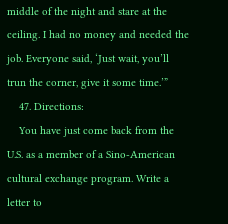middle of the night and stare at the ceiling. I had no money and needed the job. Everyone said, ‘Just wait, you’ll trun the corner, give it some time.’”
    47. Directions:
    You have just come back from the U.S. as a member of a Sino-American cultural exchange program. Write a letter to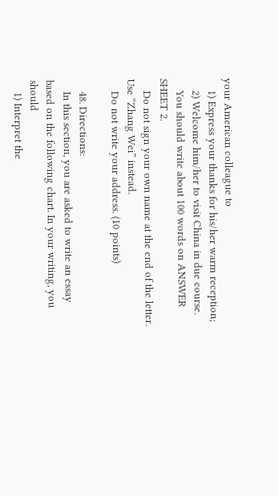your American colleague to
    1) Express your thanks for his/her warm reception;
    2) Welcome him/her to visit China in due course.
    You should write about 100 words on ANSWER SHEET 2.
    Do not sign your own name at the end of the letter. Use “Zhang Wei” instead.
    Do not write your address. (10 points)

    48. Directions:
    In this section, you are asked to write an essay based on the following chart. In your writing, you should
    1) Interpret the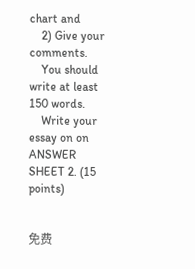chart and
    2) Give your comments.
    You should write at least 150 words.
    Write your essay on on ANSWER SHEET 2. (15 points)


免费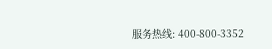服务热线: 400-800-3352